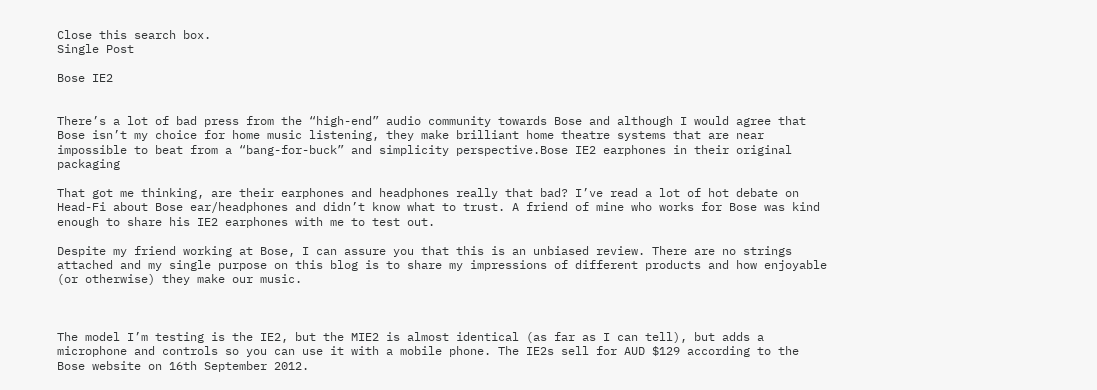Close this search box.
Single Post

Bose IE2


There’s a lot of bad press from the “high-end” audio community towards Bose and although I would agree that Bose isn’t my choice for home music listening, they make brilliant home theatre systems that are near impossible to beat from a “bang-for-buck” and simplicity perspective.Bose IE2 earphones in their original packaging

That got me thinking, are their earphones and headphones really that bad? I’ve read a lot of hot debate on Head-Fi about Bose ear/headphones and didn’t know what to trust. A friend of mine who works for Bose was kind enough to share his IE2 earphones with me to test out.

Despite my friend working at Bose, I can assure you that this is an unbiased review. There are no strings attached and my single purpose on this blog is to share my impressions of different products and how enjoyable (or otherwise) they make our music.



The model I’m testing is the IE2, but the MIE2 is almost identical (as far as I can tell), but adds a microphone and controls so you can use it with a mobile phone. The IE2s sell for AUD $129 according to the Bose website on 16th September 2012.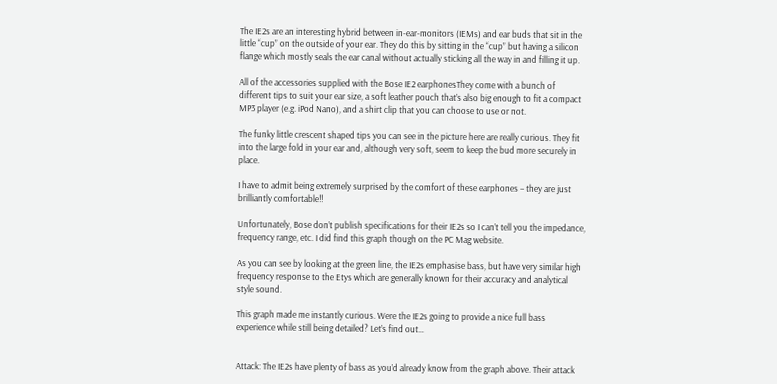The IE2s are an interesting hybrid between in-ear-monitors (IEMs) and ear buds that sit in the little “cup” on the outside of your ear. They do this by sitting in the “cup” but having a silicon flange which mostly seals the ear canal without actually sticking all the way in and filling it up.

All of the accessories supplied with the Bose IE2 earphonesThey come with a bunch of different tips to suit your ear size, a soft leather pouch that’s also big enough to fit a compact MP3 player (e.g. iPod Nano), and a shirt clip that you can choose to use or not.

The funky little crescent shaped tips you can see in the picture here are really curious. They fit into the large fold in your ear and, although very soft, seem to keep the bud more securely in place.

I have to admit being extremely surprised by the comfort of these earphones – they are just brilliantly comfortable!!

Unfortunately, Bose don’t publish specifications for their IE2s so I can’t tell you the impedance, frequency range, etc. I did find this graph though on the PC Mag website.

As you can see by looking at the green line, the IE2s emphasise bass, but have very similar high frequency response to the Etys which are generally known for their accuracy and analytical style sound.

This graph made me instantly curious. Were the IE2s going to provide a nice full bass experience while still being detailed? Let’s find out…


Attack: The IE2s have plenty of bass as you’d already know from the graph above. Their attack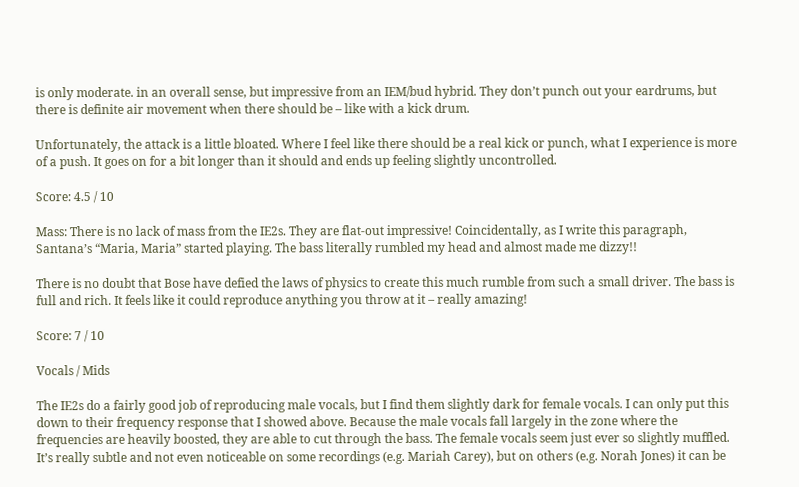is only moderate. in an overall sense, but impressive from an IEM/bud hybrid. They don’t punch out your eardrums, but there is definite air movement when there should be – like with a kick drum.

Unfortunately, the attack is a little bloated. Where I feel like there should be a real kick or punch, what I experience is more of a push. It goes on for a bit longer than it should and ends up feeling slightly uncontrolled.

Score: 4.5 / 10

Mass: There is no lack of mass from the IE2s. They are flat-out impressive! Coincidentally, as I write this paragraph, Santana’s “Maria, Maria” started playing. The bass literally rumbled my head and almost made me dizzy!!

There is no doubt that Bose have defied the laws of physics to create this much rumble from such a small driver. The bass is full and rich. It feels like it could reproduce anything you throw at it – really amazing!

Score: 7 / 10

Vocals / Mids

The IE2s do a fairly good job of reproducing male vocals, but I find them slightly dark for female vocals. I can only put this down to their frequency response that I showed above. Because the male vocals fall largely in the zone where the frequencies are heavily boosted, they are able to cut through the bass. The female vocals seem just ever so slightly muffled. It’s really subtle and not even noticeable on some recordings (e.g. Mariah Carey), but on others (e.g. Norah Jones) it can be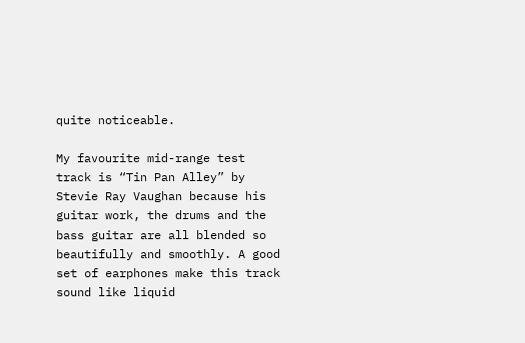quite noticeable.

My favourite mid-range test track is “Tin Pan Alley” by Stevie Ray Vaughan because his guitar work, the drums and the bass guitar are all blended so beautifully and smoothly. A good set of earphones make this track sound like liquid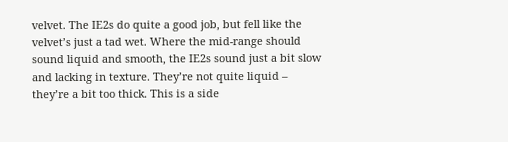velvet. The IE2s do quite a good job, but fell like the velvet’s just a tad wet. Where the mid-range should sound liquid and smooth, the IE2s sound just a bit slow and lacking in texture. They’re not quite liquid – they’re a bit too thick. This is a side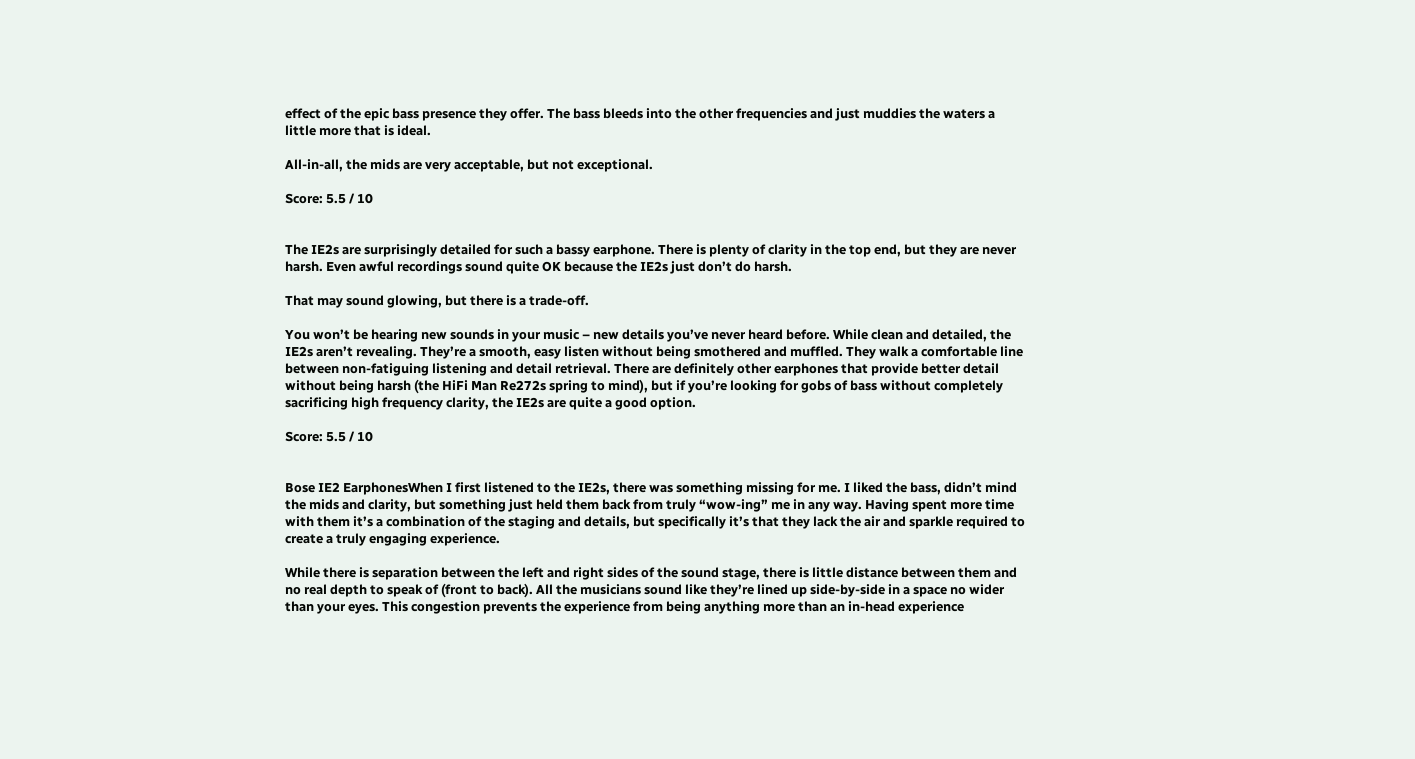effect of the epic bass presence they offer. The bass bleeds into the other frequencies and just muddies the waters a little more that is ideal.

All-in-all, the mids are very acceptable, but not exceptional.

Score: 5.5 / 10


The IE2s are surprisingly detailed for such a bassy earphone. There is plenty of clarity in the top end, but they are never harsh. Even awful recordings sound quite OK because the IE2s just don’t do harsh.

That may sound glowing, but there is a trade-off.

You won’t be hearing new sounds in your music – new details you’ve never heard before. While clean and detailed, the IE2s aren’t revealing. They’re a smooth, easy listen without being smothered and muffled. They walk a comfortable line between non-fatiguing listening and detail retrieval. There are definitely other earphones that provide better detail without being harsh (the HiFi Man Re272s spring to mind), but if you’re looking for gobs of bass without completely sacrificing high frequency clarity, the IE2s are quite a good option.

Score: 5.5 / 10


Bose IE2 EarphonesWhen I first listened to the IE2s, there was something missing for me. I liked the bass, didn’t mind the mids and clarity, but something just held them back from truly “wow-ing” me in any way. Having spent more time with them it’s a combination of the staging and details, but specifically it’s that they lack the air and sparkle required to create a truly engaging experience.

While there is separation between the left and right sides of the sound stage, there is little distance between them and no real depth to speak of (front to back). All the musicians sound like they’re lined up side-by-side in a space no wider than your eyes. This congestion prevents the experience from being anything more than an in-head experience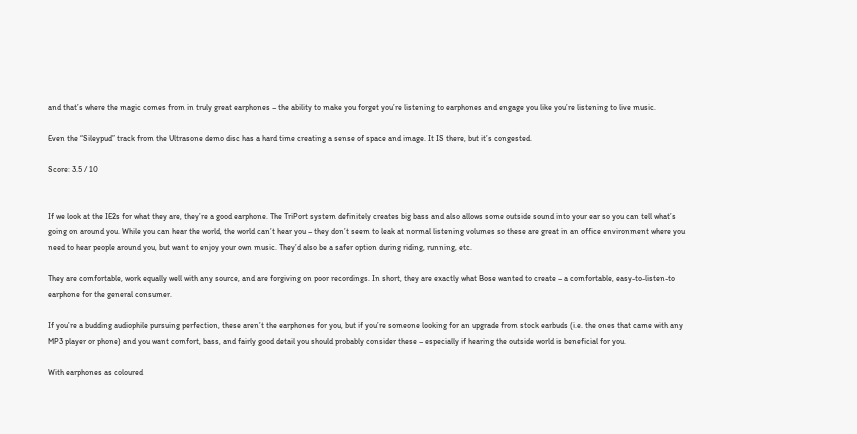and that’s where the magic comes from in truly great earphones – the ability to make you forget you’re listening to earphones and engage you like you’re listening to live music.

Even the “Sileypud” track from the Ultrasone demo disc has a hard time creating a sense of space and image. It IS there, but it’s congested.

Score: 3.5 / 10


If we look at the IE2s for what they are, they’re a good earphone. The TriPort system definitely creates big bass and also allows some outside sound into your ear so you can tell what’s going on around you. While you can hear the world, the world can’t hear you – they don’t seem to leak at normal listening volumes so these are great in an office environment where you need to hear people around you, but want to enjoy your own music. They’d also be a safer option during riding, running, etc.

They are comfortable, work equally well with any source, and are forgiving on poor recordings. In short, they are exactly what Bose wanted to create – a comfortable, easy-to-listen-to earphone for the general consumer.

If you’re a budding audiophile pursuing perfection, these aren’t the earphones for you, but if you’re someone looking for an upgrade from stock earbuds (i.e. the ones that came with any MP3 player or phone) and you want comfort, bass, and fairly good detail you should probably consider these – especially if hearing the outside world is beneficial for you.

With earphones as coloured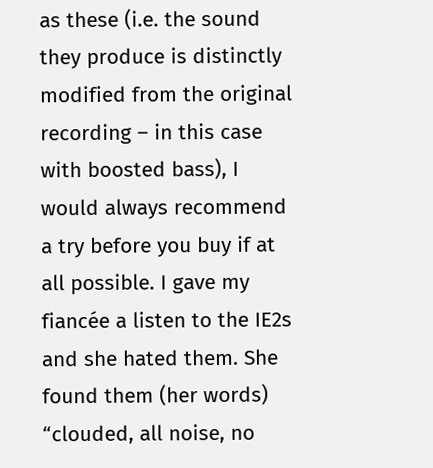as these (i.e. the sound they produce is distinctly modified from the original recording – in this case with boosted bass), I would always recommend a try before you buy if at all possible. I gave my fiancée a listen to the IE2s and she hated them. She found them (her words) “clouded, all noise, no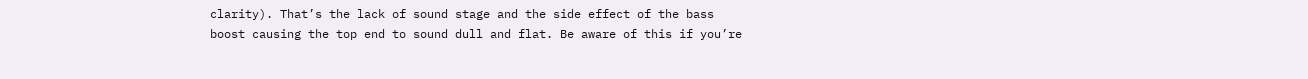clarity). That’s the lack of sound stage and the side effect of the bass boost causing the top end to sound dull and flat. Be aware of this if you’re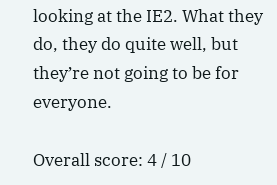looking at the IE2. What they do, they do quite well, but they’re not going to be for everyone.

Overall score: 4 / 10